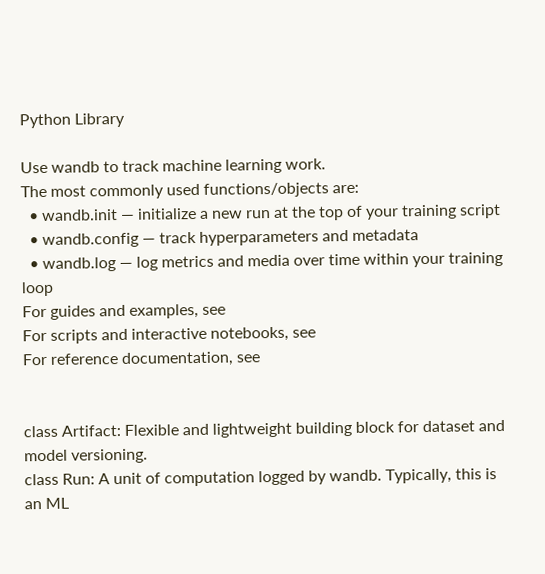Python Library

Use wandb to track machine learning work.
The most commonly used functions/objects are:
  • wandb.init — initialize a new run at the top of your training script
  • wandb.config — track hyperparameters and metadata
  • wandb.log — log metrics and media over time within your training loop
For guides and examples, see
For scripts and interactive notebooks, see
For reference documentation, see


class Artifact: Flexible and lightweight building block for dataset and model versioning.
class Run: A unit of computation logged by wandb. Typically, this is an ML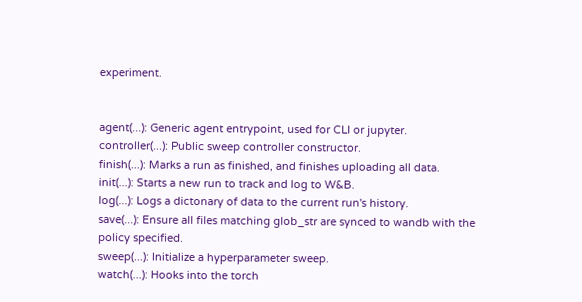experiment.


agent(...): Generic agent entrypoint, used for CLI or jupyter.
controller(...): Public sweep controller constructor.
finish(...): Marks a run as finished, and finishes uploading all data.
init(...): Starts a new run to track and log to W&B.
log(...): Logs a dictonary of data to the current run's history.
save(...): Ensure all files matching glob_str are synced to wandb with the policy specified.
sweep(...): Initialize a hyperparameter sweep.
watch(...): Hooks into the torch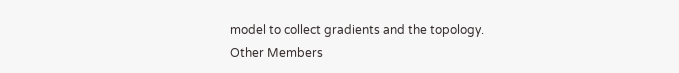model to collect gradients and the topology.
Other Members